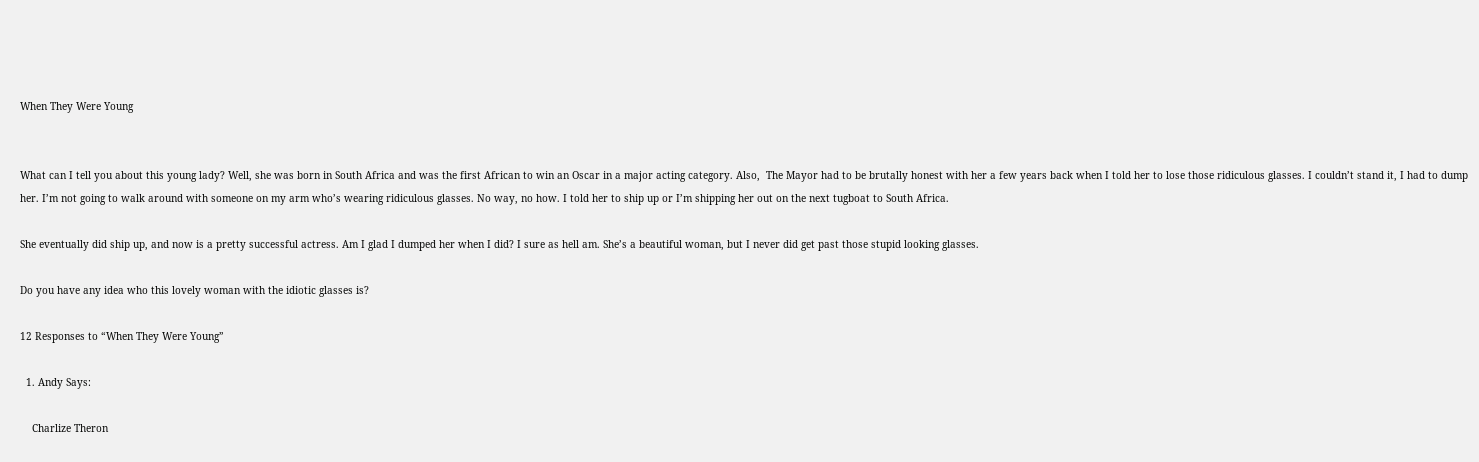When They Were Young


What can I tell you about this young lady? Well, she was born in South Africa and was the first African to win an Oscar in a major acting category. Also,  The Mayor had to be brutally honest with her a few years back when I told her to lose those ridiculous glasses. I couldn’t stand it, I had to dump her. I’m not going to walk around with someone on my arm who’s wearing ridiculous glasses. No way, no how. I told her to ship up or I’m shipping her out on the next tugboat to South Africa.

She eventually did ship up, and now is a pretty successful actress. Am I glad I dumped her when I did? I sure as hell am. She’s a beautiful woman, but I never did get past those stupid looking glasses.

Do you have any idea who this lovely woman with the idiotic glasses is?

12 Responses to “When They Were Young”

  1. Andy Says:

    Charlize Theron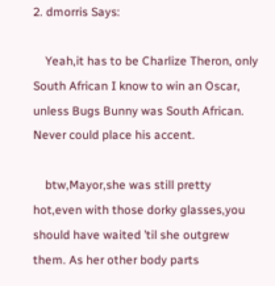2. dmorris Says:

    Yeah,it has to be Charlize Theron, only South African I know to win an Oscar, unless Bugs Bunny was South African. Never could place his accent.

    btw,Mayor,she was still pretty hot,even with those dorky glasses,you should have waited ’til she outgrew them. As her other body parts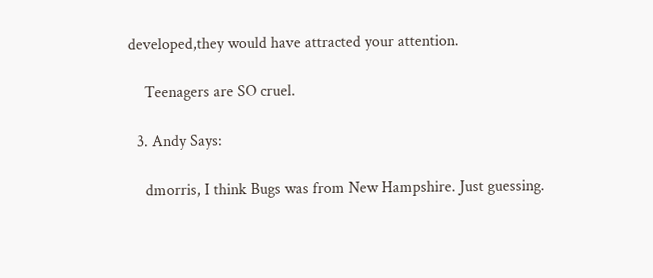developed,they would have attracted your attention.

    Teenagers are SO cruel.

  3. Andy Says:

    dmorris, I think Bugs was from New Hampshire. Just guessing.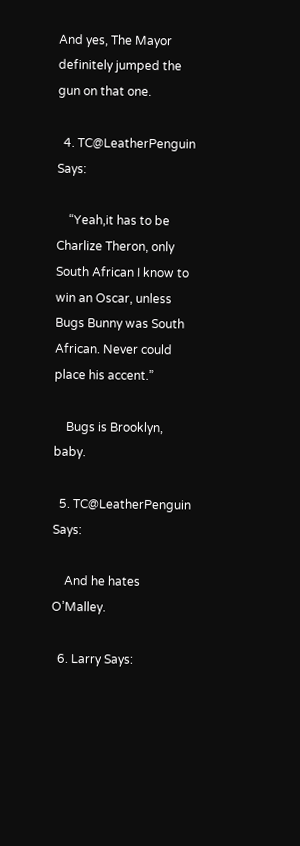And yes, The Mayor definitely jumped the gun on that one.

  4. TC@LeatherPenguin Says:

    “Yeah,it has to be Charlize Theron, only South African I know to win an Oscar, unless Bugs Bunny was South African. Never could place his accent.”

    Bugs is Brooklyn, baby.

  5. TC@LeatherPenguin Says:

    And he hates O’Malley.

  6. Larry Says: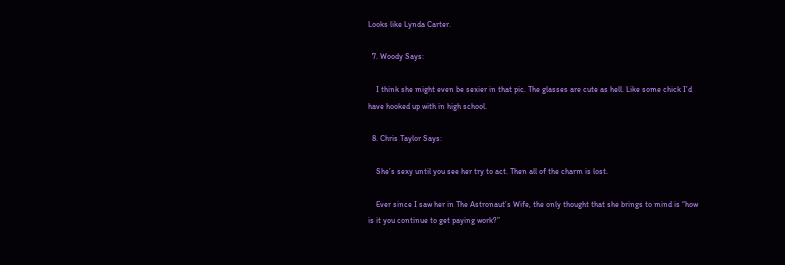Looks like Lynda Carter.

  7. Woody Says:

    I think she might even be sexier in that pic. The glasses are cute as hell. Like some chick I’d have hooked up with in high school.

  8. Chris Taylor Says:

    She’s sexy until you see her try to act. Then all of the charm is lost.

    Ever since I saw her in The Astronaut’s Wife, the only thought that she brings to mind is “how is it you continue to get paying work?”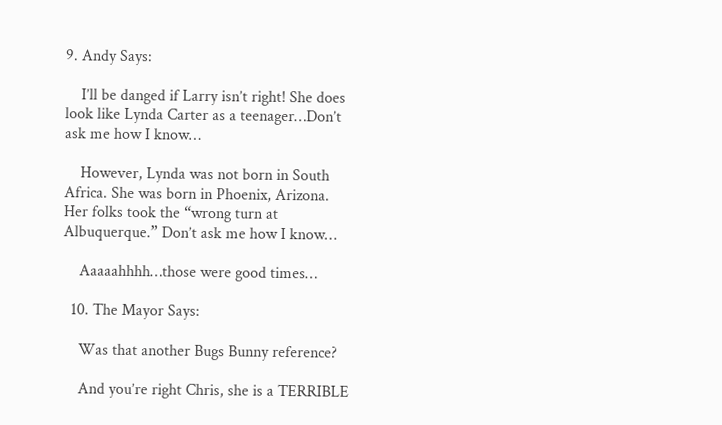9. Andy Says:

    I’ll be danged if Larry isn’t right! She does look like Lynda Carter as a teenager…Don’t ask me how I know…

    However, Lynda was not born in South Africa. She was born in Phoenix, Arizona. Her folks took the “wrong turn at Albuquerque.” Don’t ask me how I know…

    Aaaaahhhh…those were good times…

  10. The Mayor Says:

    Was that another Bugs Bunny reference?

    And you’re right Chris, she is a TERRIBLE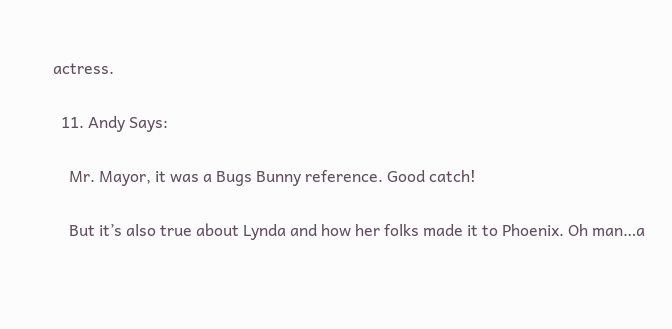actress.

  11. Andy Says:

    Mr. Mayor, it was a Bugs Bunny reference. Good catch!

    But it’s also true about Lynda and how her folks made it to Phoenix. Oh man…a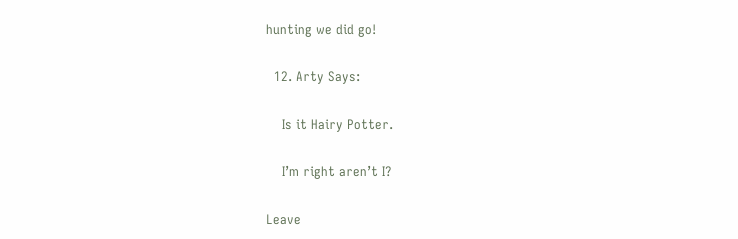hunting we did go!

  12. Arty Says:

    Is it Hairy Potter.

    I’m right aren’t I?

Leave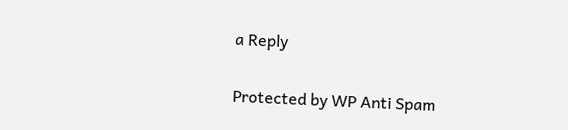a Reply

Protected by WP Anti Spam